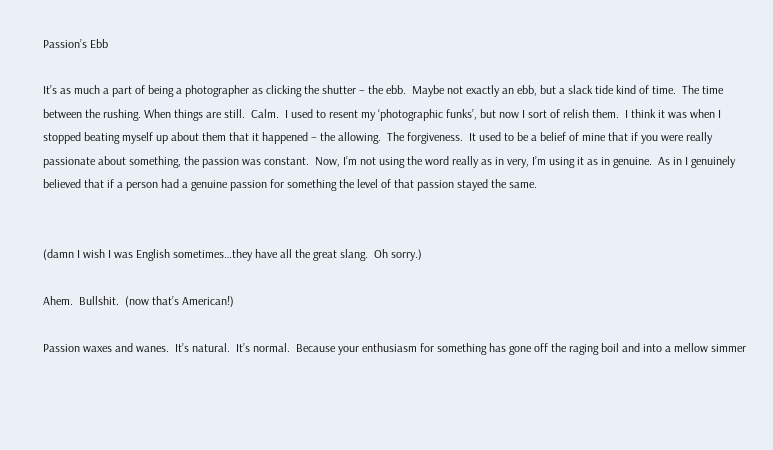Passion’s Ebb

It’s as much a part of being a photographer as clicking the shutter – the ebb.  Maybe not exactly an ebb, but a slack tide kind of time.  The time between the rushing. When things are still.  Calm.  I used to resent my ‘photographic funks’, but now I sort of relish them.  I think it was when I stopped beating myself up about them that it happened – the allowing.  The forgiveness.  It used to be a belief of mine that if you were really passionate about something, the passion was constant.  Now, I’m not using the word really as in very, I’m using it as in genuine.  As in I genuinely believed that if a person had a genuine passion for something the level of that passion stayed the same.


(damn I wish I was English sometimes…they have all the great slang.  Oh sorry.)

Ahem.  Bullshit.  (now that’s American!)

Passion waxes and wanes.  It’s natural.  It’s normal.  Because your enthusiasm for something has gone off the raging boil and into a mellow simmer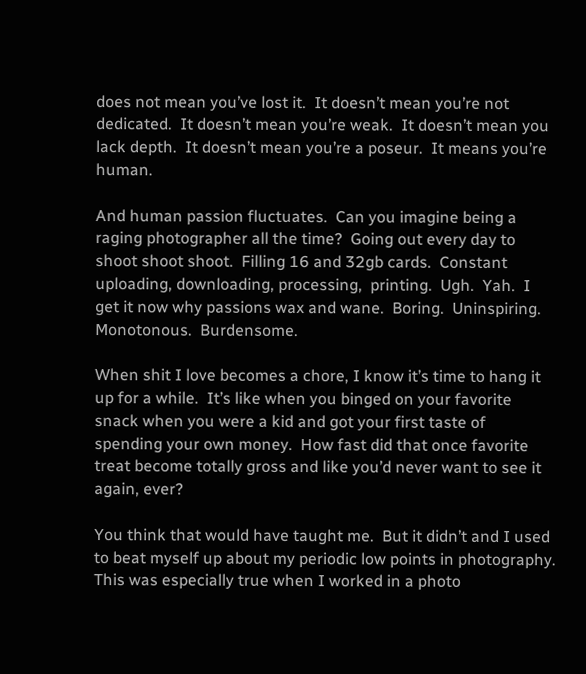does not mean you’ve lost it.  It doesn’t mean you’re not dedicated.  It doesn’t mean you’re weak.  It doesn’t mean you lack depth.  It doesn’t mean you’re a poseur.  It means you’re human.

And human passion fluctuates.  Can you imagine being a raging photographer all the time?  Going out every day to shoot shoot shoot.  Filling 16 and 32gb cards.  Constant uploading, downloading, processing,  printing.  Ugh.  Yah.  I get it now why passions wax and wane.  Boring.  Uninspiring.  Monotonous.  Burdensome.

When shit I love becomes a chore, I know it’s time to hang it up for a while.  It’s like when you binged on your favorite snack when you were a kid and got your first taste of spending your own money.  How fast did that once favorite treat become totally gross and like you’d never want to see it again, ever?

You think that would have taught me.  But it didn’t and I used to beat myself up about my periodic low points in photography.  This was especially true when I worked in a photo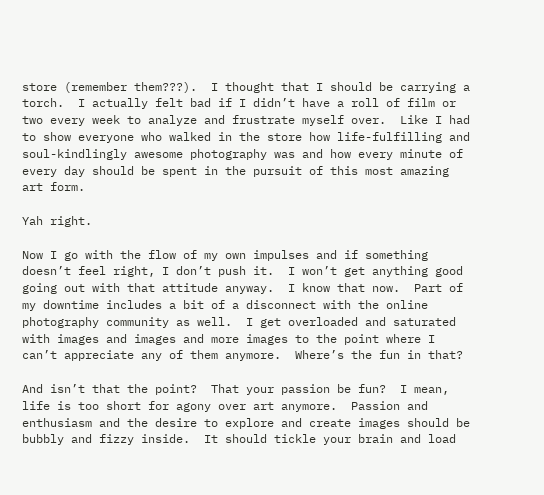store (remember them???).  I thought that I should be carrying a torch.  I actually felt bad if I didn’t have a roll of film or two every week to analyze and frustrate myself over.  Like I had to show everyone who walked in the store how life-fulfilling and soul-kindlingly awesome photography was and how every minute of every day should be spent in the pursuit of this most amazing art form.

Yah right.

Now I go with the flow of my own impulses and if something doesn’t feel right, I don’t push it.  I won’t get anything good going out with that attitude anyway.  I know that now.  Part of my downtime includes a bit of a disconnect with the online photography community as well.  I get overloaded and saturated with images and images and more images to the point where I can’t appreciate any of them anymore.  Where’s the fun in that?

And isn’t that the point?  That your passion be fun?  I mean, life is too short for agony over art anymore.  Passion and enthusiasm and the desire to explore and create images should be bubbly and fizzy inside.  It should tickle your brain and load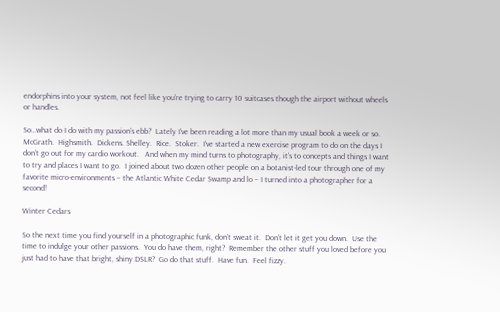endorphins into your system, not feel like you’re trying to carry 10 suitcases though the airport without wheels or handles.

So…what do I do with my passion’s ebb?  Lately I’ve been reading a lot more than my usual book a week or so.  McGrath.  Highsmith.  Dickens. Shelley.  Rice.  Stoker.  I’ve started a new exercise program to do on the days I don’t go out for my cardio workout.   And when my mind turns to photography, it’s to concepts and things I want to try and places I want to go.  I joined about two dozen other people on a botanist-led tour through one of my favorite micro-environments – the Atlantic White Cedar Swamp and lo – I turned into a photographer for a second!

Winter Cedars

So the next time you find yourself in a photographic funk, don’t sweat it.  Don’t let it get you down.  Use the time to indulge your other passions.  You do have them, right?  Remember the other stuff you loved before you just had to have that bright, shiny DSLR?  Go do that stuff.  Have fun.  Feel fizzy.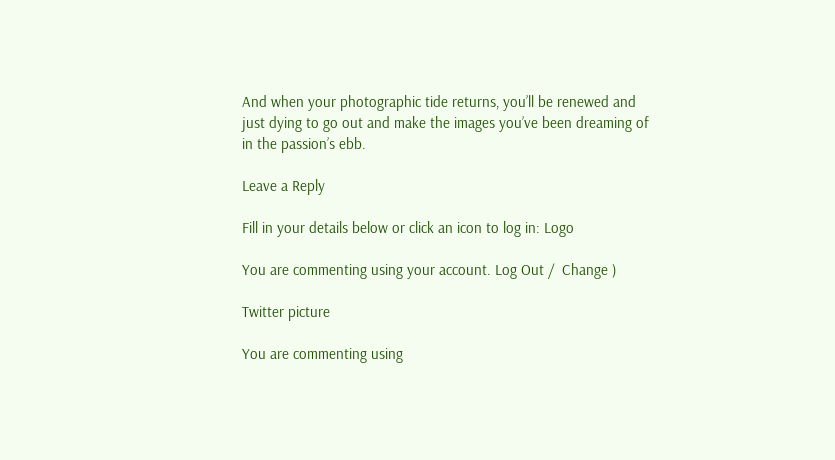And when your photographic tide returns, you’ll be renewed and just dying to go out and make the images you’ve been dreaming of in the passion’s ebb.

Leave a Reply

Fill in your details below or click an icon to log in: Logo

You are commenting using your account. Log Out /  Change )

Twitter picture

You are commenting using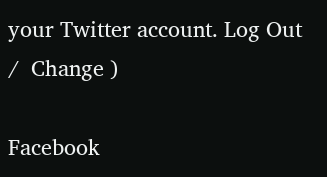your Twitter account. Log Out /  Change )

Facebook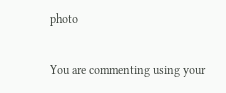photo

You are commenting using your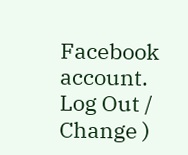Facebook account. Log Out /  Change )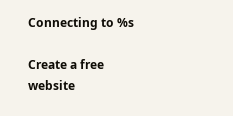Connecting to %s

Create a free website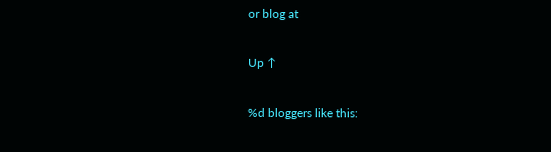or blog at

Up ↑

%d bloggers like this: